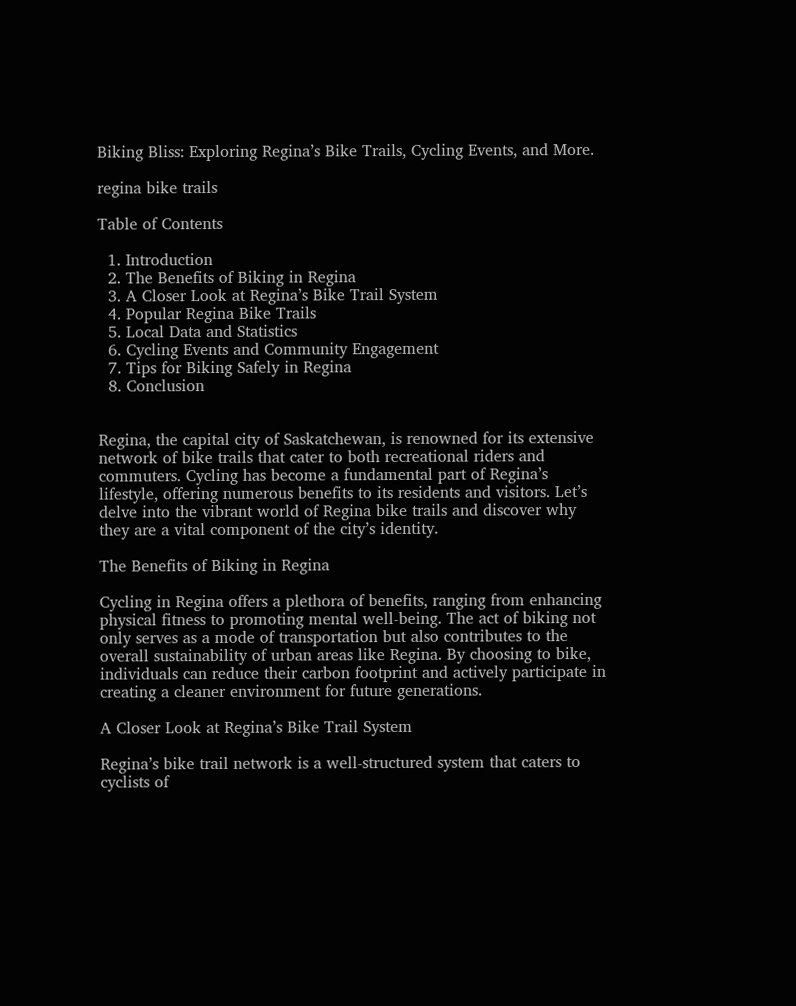Biking Bliss: Exploring Regina’s Bike Trails, Cycling Events, and More.

regina bike trails

Table of Contents

  1. Introduction
  2. The Benefits of Biking in Regina
  3. A Closer Look at Regina’s Bike Trail System
  4. Popular Regina Bike Trails
  5. Local Data and Statistics
  6. Cycling Events and Community Engagement
  7. Tips for Biking Safely in Regina
  8. Conclusion


Regina, the capital city of Saskatchewan, is renowned for its extensive network of bike trails that cater to both recreational riders and commuters. Cycling has become a fundamental part of Regina’s lifestyle, offering numerous benefits to its residents and visitors. Let’s delve into the vibrant world of Regina bike trails and discover why they are a vital component of the city’s identity.

The Benefits of Biking in Regina

Cycling in Regina offers a plethora of benefits, ranging from enhancing physical fitness to promoting mental well-being. The act of biking not only serves as a mode of transportation but also contributes to the overall sustainability of urban areas like Regina. By choosing to bike, individuals can reduce their carbon footprint and actively participate in creating a cleaner environment for future generations.

A Closer Look at Regina’s Bike Trail System

Regina’s bike trail network is a well-structured system that caters to cyclists of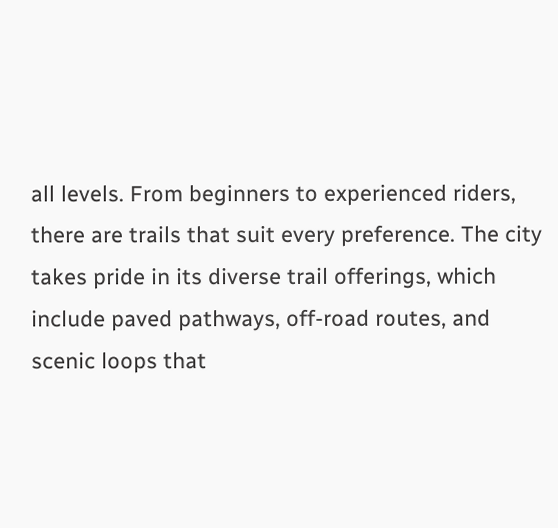all levels. From beginners to experienced riders, there are trails that suit every preference. The city takes pride in its diverse trail offerings, which include paved pathways, off-road routes, and scenic loops that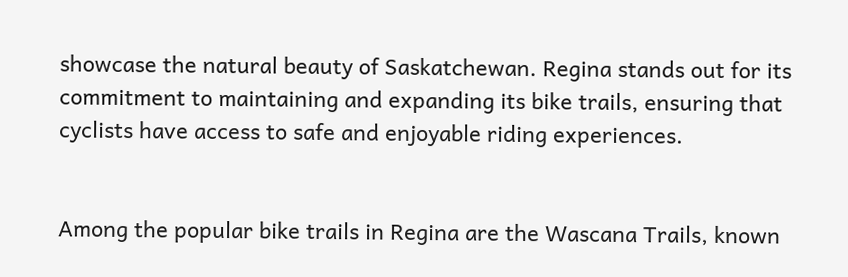showcase the natural beauty of Saskatchewan. Regina stands out for its commitment to maintaining and expanding its bike trails, ensuring that cyclists have access to safe and enjoyable riding experiences.


Among the popular bike trails in Regina are the Wascana Trails, known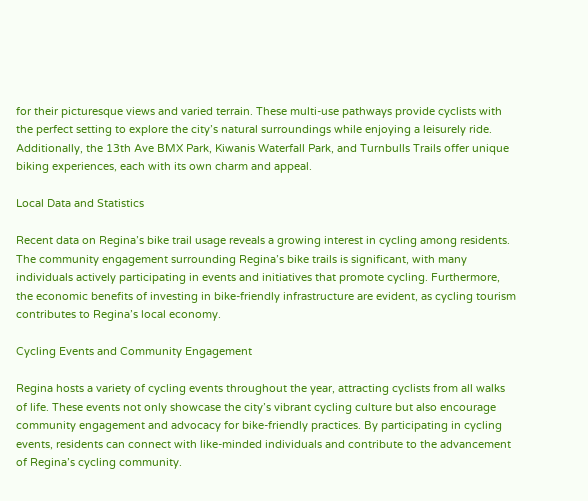for their picturesque views and varied terrain. These multi-use pathways provide cyclists with the perfect setting to explore the city’s natural surroundings while enjoying a leisurely ride. Additionally, the 13th Ave BMX Park, Kiwanis Waterfall Park, and Turnbulls Trails offer unique biking experiences, each with its own charm and appeal.

Local Data and Statistics

Recent data on Regina’s bike trail usage reveals a growing interest in cycling among residents. The community engagement surrounding Regina’s bike trails is significant, with many individuals actively participating in events and initiatives that promote cycling. Furthermore, the economic benefits of investing in bike-friendly infrastructure are evident, as cycling tourism contributes to Regina’s local economy.

Cycling Events and Community Engagement

Regina hosts a variety of cycling events throughout the year, attracting cyclists from all walks of life. These events not only showcase the city’s vibrant cycling culture but also encourage community engagement and advocacy for bike-friendly practices. By participating in cycling events, residents can connect with like-minded individuals and contribute to the advancement of Regina’s cycling community.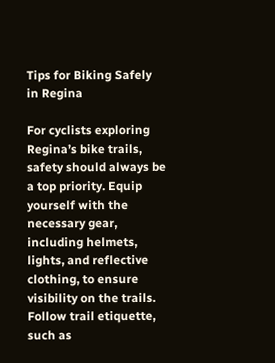Tips for Biking Safely in Regina

For cyclists exploring Regina’s bike trails, safety should always be a top priority. Equip yourself with the necessary gear, including helmets, lights, and reflective clothing, to ensure visibility on the trails. Follow trail etiquette, such as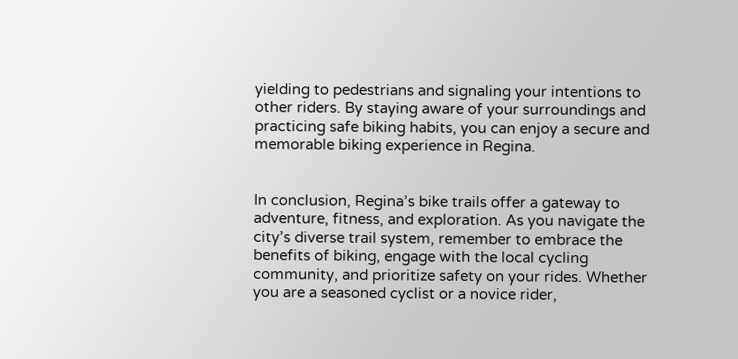yielding to pedestrians and signaling your intentions to other riders. By staying aware of your surroundings and practicing safe biking habits, you can enjoy a secure and memorable biking experience in Regina.


In conclusion, Regina’s bike trails offer a gateway to adventure, fitness, and exploration. As you navigate the city’s diverse trail system, remember to embrace the benefits of biking, engage with the local cycling community, and prioritize safety on your rides. Whether you are a seasoned cyclist or a novice rider,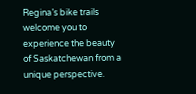Regina’s bike trails welcome you to experience the beauty of Saskatchewan from a unique perspective.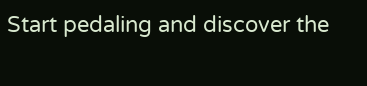Start pedaling and discover the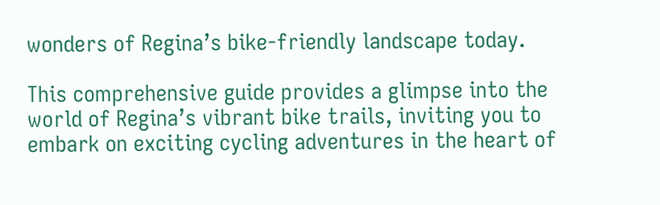wonders of Regina’s bike-friendly landscape today.

This comprehensive guide provides a glimpse into the world of Regina’s vibrant bike trails, inviting you to embark on exciting cycling adventures in the heart of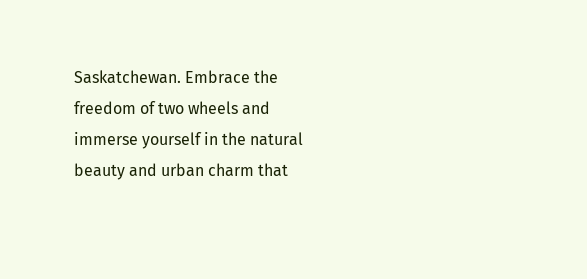Saskatchewan. Embrace the freedom of two wheels and immerse yourself in the natural beauty and urban charm that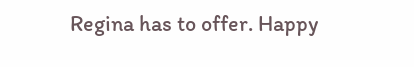Regina has to offer. Happy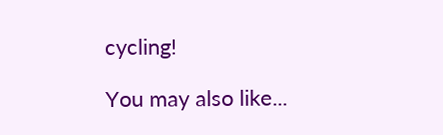cycling!

You may also like...